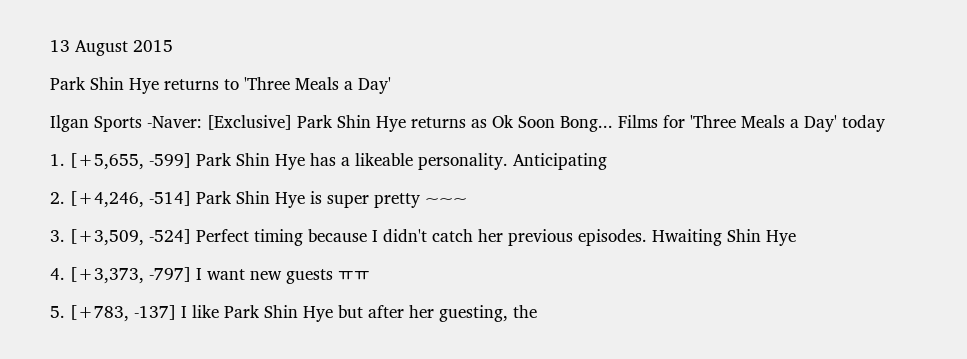13 August 2015

Park Shin Hye returns to 'Three Meals a Day'

Ilgan Sports -Naver: [Exclusive] Park Shin Hye returns as Ok Soon Bong... Films for 'Three Meals a Day' today

1. [+5,655, -599] Park Shin Hye has a likeable personality. Anticipating

2. [+4,246, -514] Park Shin Hye is super pretty ~~~

3. [+3,509, -524] Perfect timing because I didn't catch her previous episodes. Hwaiting Shin Hye

4. [+3,373, -797] I want new guests ㅠㅠ

5. [+783, -137] I like Park Shin Hye but after her guesting, the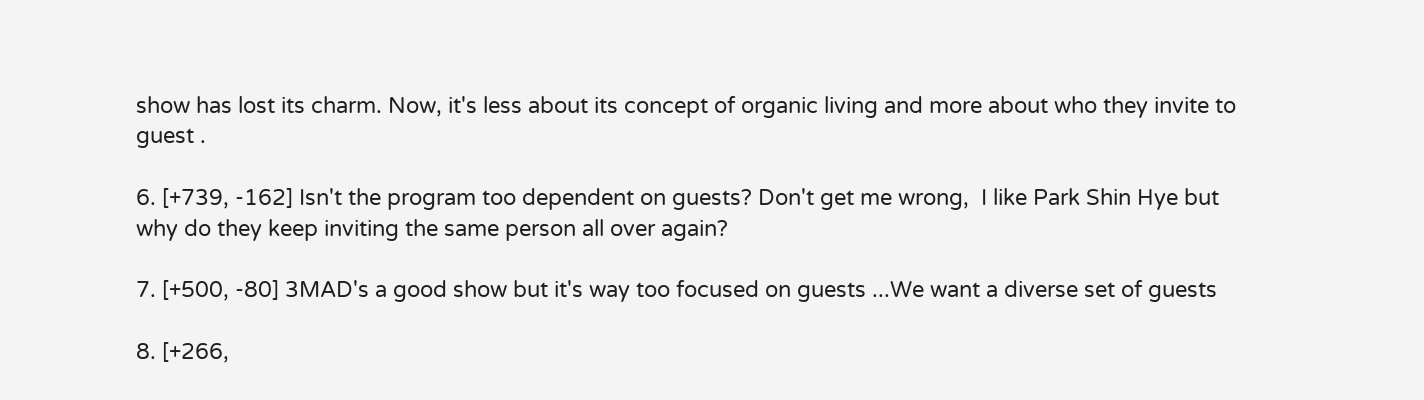show has lost its charm. Now, it's less about its concept of organic living and more about who they invite to guest .

6. [+739, -162] Isn't the program too dependent on guests? Don't get me wrong,  I like Park Shin Hye but why do they keep inviting the same person all over again?

7. [+500, -80] 3MAD's a good show but it's way too focused on guests ...We want a diverse set of guests

8. [+266,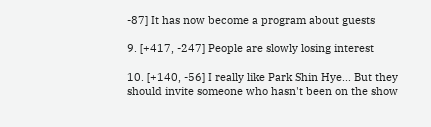-87] It has now become a program about guests

9. [+417, -247] People are slowly losing interest

10. [+140, -56] I really like Park Shin Hye... But they should invite someone who hasn't been on the show